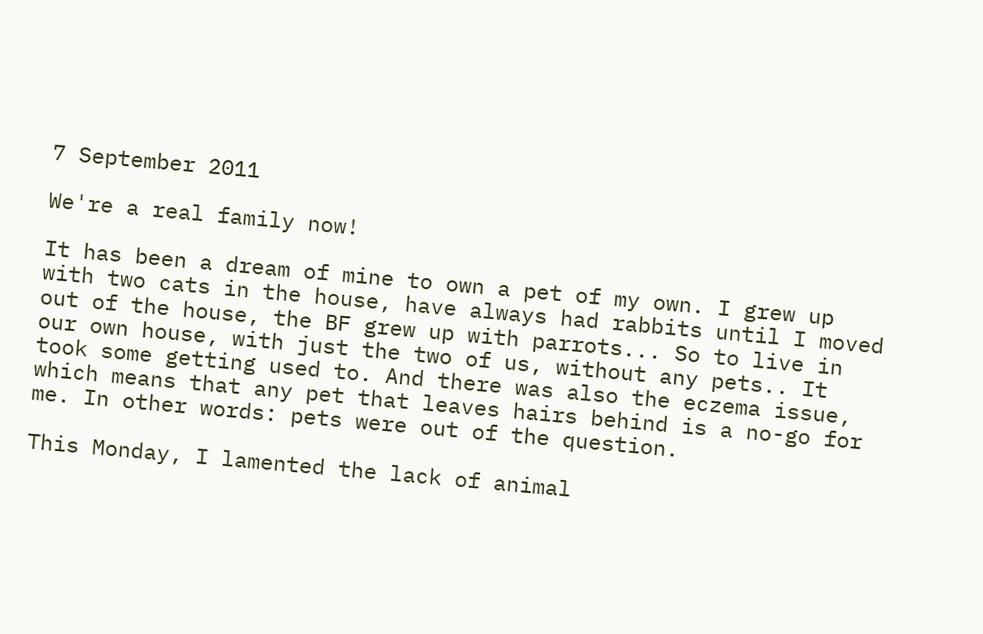7 September 2011

We're a real family now!

It has been a dream of mine to own a pet of my own. I grew up with two cats in the house, have always had rabbits until I moved out of the house, the BF grew up with parrots... So to live in our own house, with just the two of us, without any pets.. It took some getting used to. And there was also the eczema issue, which means that any pet that leaves hairs behind is a no-go for me. In other words: pets were out of the question.

This Monday, I lamented the lack of animal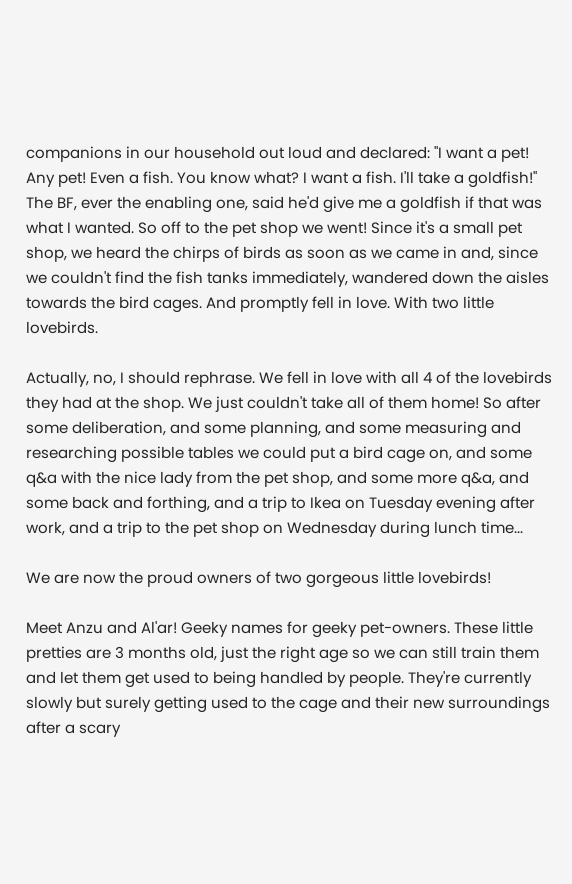companions in our household out loud and declared: "I want a pet! Any pet! Even a fish. You know what? I want a fish. I'll take a goldfish!" The BF, ever the enabling one, said he'd give me a goldfish if that was what I wanted. So off to the pet shop we went! Since it's a small pet shop, we heard the chirps of birds as soon as we came in and, since we couldn't find the fish tanks immediately, wandered down the aisles towards the bird cages. And promptly fell in love. With two little lovebirds.

Actually, no, I should rephrase. We fell in love with all 4 of the lovebirds they had at the shop. We just couldn't take all of them home! So after some deliberation, and some planning, and some measuring and researching possible tables we could put a bird cage on, and some q&a with the nice lady from the pet shop, and some more q&a, and some back and forthing, and a trip to Ikea on Tuesday evening after work, and a trip to the pet shop on Wednesday during lunch time...

We are now the proud owners of two gorgeous little lovebirds!

Meet Anzu and Al'ar! Geeky names for geeky pet-owners. These little pretties are 3 months old, just the right age so we can still train them and let them get used to being handled by people. They're currently slowly but surely getting used to the cage and their new surroundings after a scary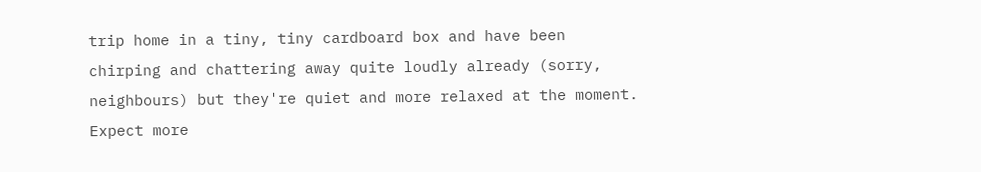trip home in a tiny, tiny cardboard box and have been chirping and chattering away quite loudly already (sorry, neighbours) but they're quiet and more relaxed at the moment. Expect more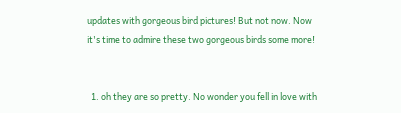updates with gorgeous bird pictures! But not now. Now it's time to admire these two gorgeous birds some more!


  1. oh they are so pretty. No wonder you fell in love with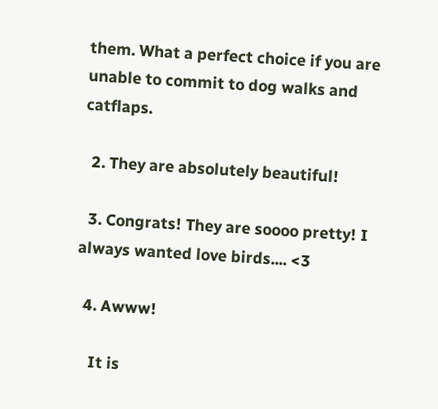them. What a perfect choice if you are unable to commit to dog walks and catflaps.

  2. They are absolutely beautiful!

  3. Congrats! They are soooo pretty! I always wanted love birds.... <3

  4. Awww!

    It is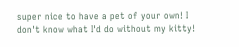super nice to have a pet of your own! I don't know what I'd do without my kitty!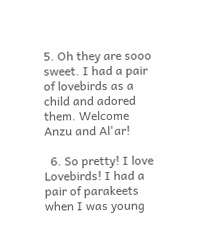5. Oh they are sooo sweet. I had a pair of lovebirds as a child and adored them. Welcome Anzu and Al'ar!

  6. So pretty! I love Lovebirds! I had a pair of parakeets when I was young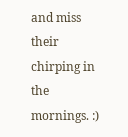and miss their chirping in the mornings. :)